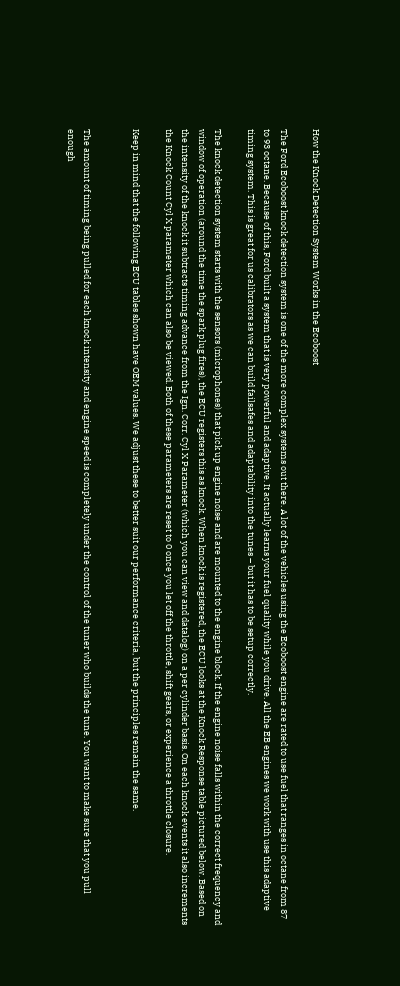How the Knock Detection System Works in the Ecoboost

The Ford Ecoboost knock detection system is one of the more complex systems out there. A lot of the vehicles using the Ecoboost engine are rated to use fuel that ranges in octane from 87 to 93 octane. Because of this, Ford built a system that is very powerful and adaptive. It actually learns your fuel quality while you drive. All the EB engines we work with use this adaptive timing system. This is great for us calibrators as we can build failsafes and adaptability into the tunes – but it has to be setup correctly.

The knock detection system starts with the sensors (microphones) that pick up engine noise and are mounted to the engine block. If the engine noise falls within the correct frequency and window of operation (around the time the spark plug fires), the ECU registers this as knock. When knock is registered, the ECU looks at the Knock Response table pictured below. Based on the intensity of the knock it subtracts timing advance from the Ign. Corr. Cyl X Parameter (which you can view and datalog) on a per cylinder basis. On each knock events it also increments the Knock Count Cyl X parameter which can also be viewed. Both of these parameters are reset to 0 once you let off the throttle, shift gears, or experience a throttle closure.

Keep in mind that the following ECU tables shown have OEM values. We adjust these to better suit our performance criteria, but the principles remain the same.


The amount of timing being pulled for each knock intensity and engine speed is completely under the control of the tuner who builds the tune. You want to make sure that you pull enough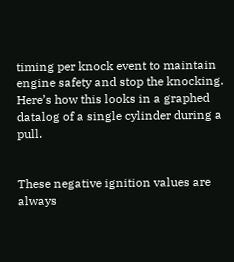timing per knock event to maintain engine safety and stop the knocking. Here’s how this looks in a graphed datalog of a single cylinder during a pull.


These negative ignition values are always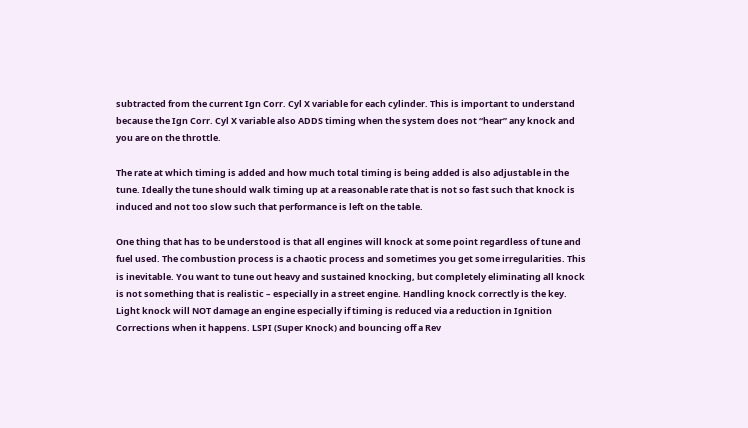subtracted from the current Ign Corr. Cyl X variable for each cylinder. This is important to understand because the Ign Corr. Cyl X variable also ADDS timing when the system does not “hear” any knock and you are on the throttle.

The rate at which timing is added and how much total timing is being added is also adjustable in the tune. Ideally the tune should walk timing up at a reasonable rate that is not so fast such that knock is induced and not too slow such that performance is left on the table.

One thing that has to be understood is that all engines will knock at some point regardless of tune and fuel used. The combustion process is a chaotic process and sometimes you get some irregularities. This is inevitable. You want to tune out heavy and sustained knocking, but completely eliminating all knock is not something that is realistic – especially in a street engine. Handling knock correctly is the key. Light knock will NOT damage an engine especially if timing is reduced via a reduction in Ignition Corrections when it happens. LSPI (Super Knock) and bouncing off a Rev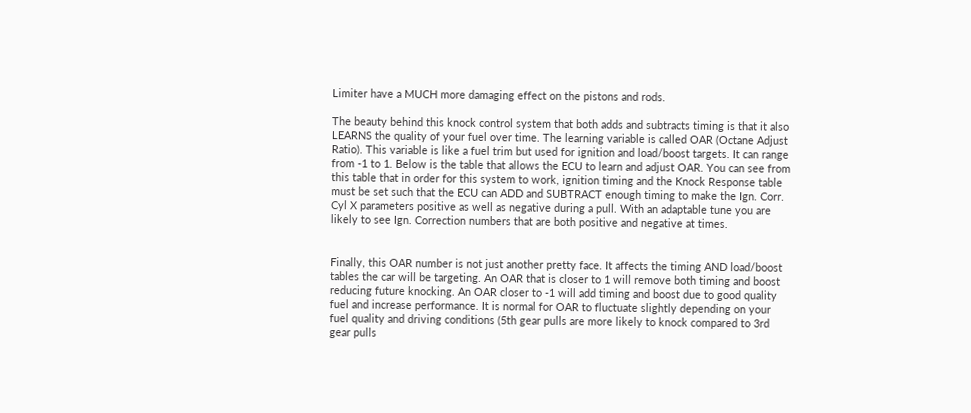Limiter have a MUCH more damaging effect on the pistons and rods.

The beauty behind this knock control system that both adds and subtracts timing is that it also LEARNS the quality of your fuel over time. The learning variable is called OAR (Octane Adjust Ratio). This variable is like a fuel trim but used for ignition and load/boost targets. It can range from -1 to 1. Below is the table that allows the ECU to learn and adjust OAR. You can see from this table that in order for this system to work, ignition timing and the Knock Response table must be set such that the ECU can ADD and SUBTRACT enough timing to make the Ign. Corr. Cyl X parameters positive as well as negative during a pull. With an adaptable tune you are likely to see Ign. Correction numbers that are both positive and negative at times.


Finally, this OAR number is not just another pretty face. It affects the timing AND load/boost tables the car will be targeting. An OAR that is closer to 1 will remove both timing and boost reducing future knocking. An OAR closer to -1 will add timing and boost due to good quality fuel and increase performance. It is normal for OAR to fluctuate slightly depending on your fuel quality and driving conditions (5th gear pulls are more likely to knock compared to 3rd gear pulls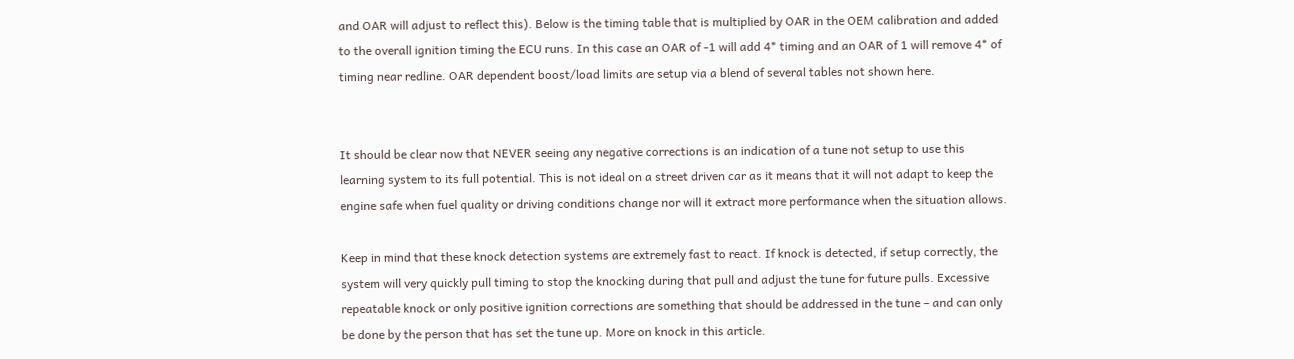and OAR will adjust to reflect this). Below is the timing table that is multiplied by OAR in the OEM calibration and added to the overall ignition timing the ECU runs. In this case an OAR of -1 will add 4* timing and an OAR of 1 will remove 4* of timing near redline. OAR dependent boost/load limits are setup via a blend of several tables not shown here.


It should be clear now that NEVER seeing any negative corrections is an indication of a tune not setup to use this learning system to its full potential. This is not ideal on a street driven car as it means that it will not adapt to keep the engine safe when fuel quality or driving conditions change nor will it extract more performance when the situation allows.

Keep in mind that these knock detection systems are extremely fast to react. If knock is detected, if setup correctly, the system will very quickly pull timing to stop the knocking during that pull and adjust the tune for future pulls. Excessive repeatable knock or only positive ignition corrections are something that should be addressed in the tune – and can only be done by the person that has set the tune up. More on knock in this article.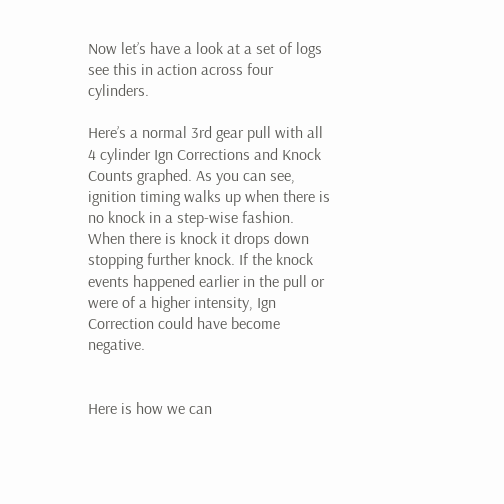Now let’s have a look at a set of logs see this in action across four cylinders.

Here’s a normal 3rd gear pull with all 4 cylinder Ign Corrections and Knock Counts graphed. As you can see, ignition timing walks up when there is no knock in a step-wise fashion. When there is knock it drops down stopping further knock. If the knock events happened earlier in the pull or were of a higher intensity, Ign Correction could have become negative.


Here is how we can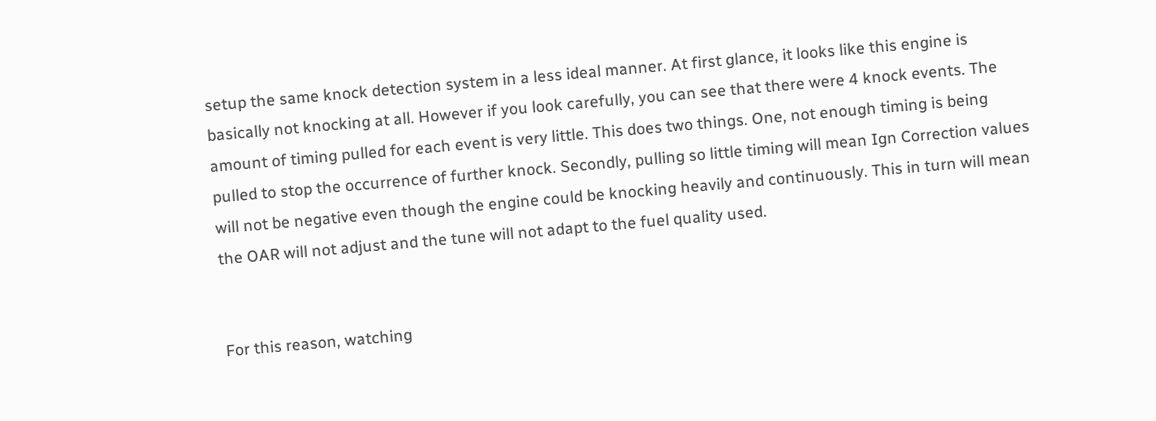setup the same knock detection system in a less ideal manner. At first glance, it looks like this engine is basically not knocking at all. However if you look carefully, you can see that there were 4 knock events. The amount of timing pulled for each event is very little. This does two things. One, not enough timing is being pulled to stop the occurrence of further knock. Secondly, pulling so little timing will mean Ign Correction values will not be negative even though the engine could be knocking heavily and continuously. This in turn will mean the OAR will not adjust and the tune will not adapt to the fuel quality used.


For this reason, watching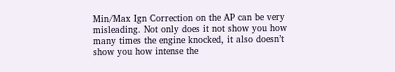Min/Max Ign Correction on the AP can be very misleading. Not only does it not show you how many times the engine knocked, it also doesn’t show you how intense the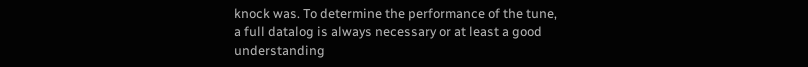knock was. To determine the performance of the tune, a full datalog is always necessary or at least a good understanding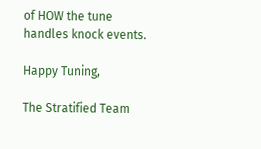of HOW the tune handles knock events.

Happy Tuning,

The Stratified Team